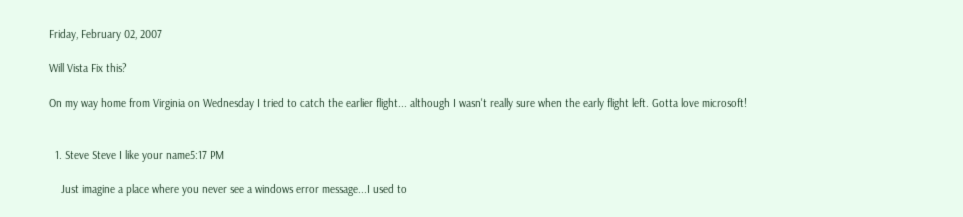Friday, February 02, 2007

Will Vista Fix this?

On my way home from Virginia on Wednesday I tried to catch the earlier flight... although I wasn't really sure when the early flight left. Gotta love microsoft!


  1. Steve Steve I like your name5:17 PM

    Just imagine a place where you never see a windows error message...I used to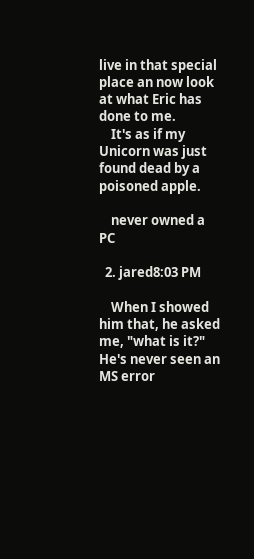live in that special place an now look at what Eric has done to me.
    It's as if my Unicorn was just found dead by a poisoned apple.

    never owned a PC

  2. jared8:03 PM

    When I showed him that, he asked me, "what is it?" He's never seen an MS error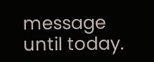message until today.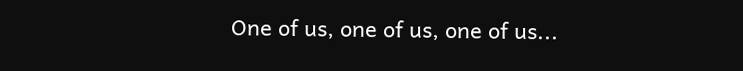One of us, one of us, one of us...